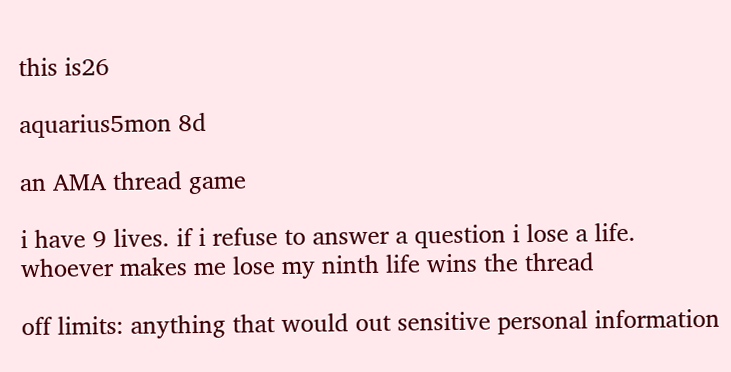this is26

aquarius5mon 8d

an AMA thread game

i have 9 lives. if i refuse to answer a question i lose a life. whoever makes me lose my ninth life wins the thread

off limits: anything that would out sensitive personal information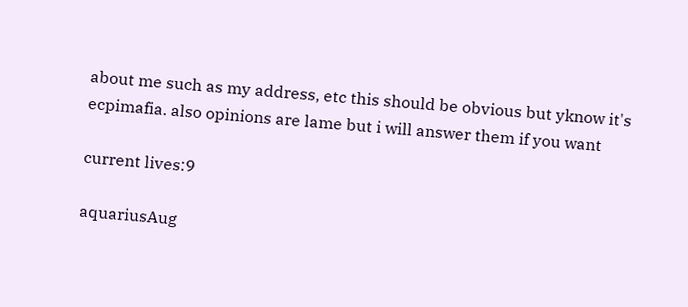about me such as my address, etc this should be obvious but yknow it's ecpimafia. also opinions are lame but i will answer them if you want

current lives:9

aquariusAug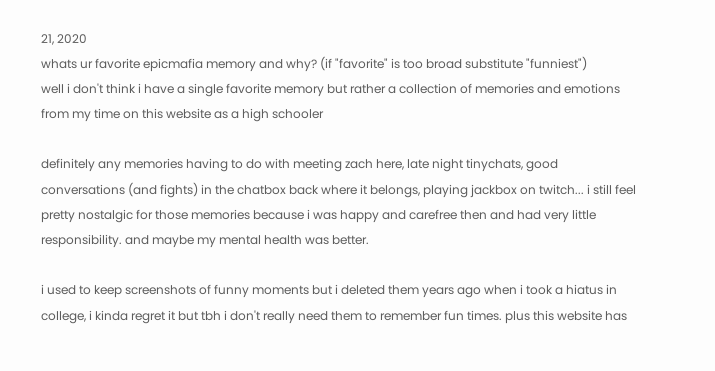21, 2020
whats ur favorite epicmafia memory and why? (if "favorite" is too broad substitute "funniest")
well i don't think i have a single favorite memory but rather a collection of memories and emotions from my time on this website as a high schooler

definitely any memories having to do with meeting zach here, late night tinychats, good conversations (and fights) in the chatbox back where it belongs, playing jackbox on twitch... i still feel pretty nostalgic for those memories because i was happy and carefree then and had very little responsibility. and maybe my mental health was better.

i used to keep screenshots of funny moments but i deleted them years ago when i took a hiatus in college, i kinda regret it but tbh i don't really need them to remember fun times. plus this website has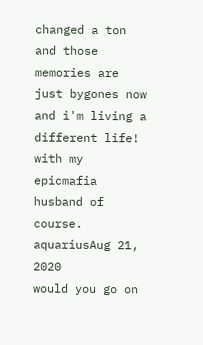changed a ton and those memories are just bygones now and i'm living a different life! with my epicmafia husband of course.
aquariusAug 21, 2020
would you go on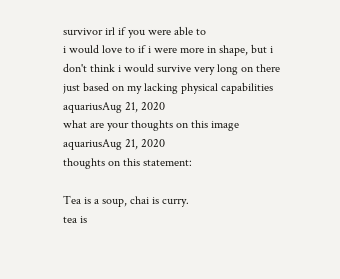survivor irl if you were able to
i would love to if i were more in shape, but i don't think i would survive very long on there just based on my lacking physical capabilities
aquariusAug 21, 2020
what are your thoughts on this image
aquariusAug 21, 2020
thoughts on this statement:

Tea is a soup, chai is curry.
tea is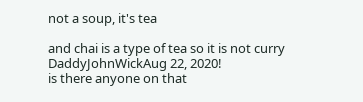not a soup, it's tea

and chai is a type of tea so it is not curry
DaddyJohnWickAug 22, 2020!
is there anyone on that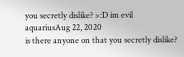you secretly dislike? >:D im evil
aquariusAug 22, 2020
is there anyone on that you secretly dislike?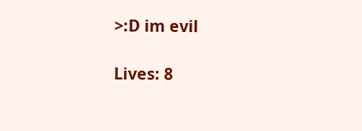>:D im evil

Lives: 8